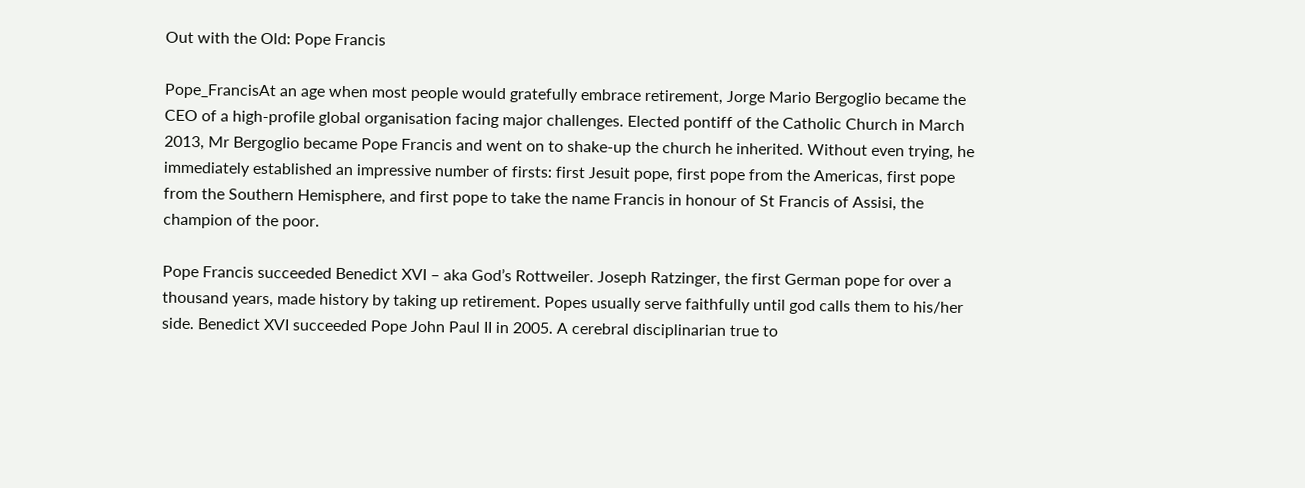Out with the Old: Pope Francis

Pope_FrancisAt an age when most people would gratefully embrace retirement, Jorge Mario Bergoglio became the CEO of a high-profile global organisation facing major challenges. Elected pontiff of the Catholic Church in March 2013, Mr Bergoglio became Pope Francis and went on to shake-up the church he inherited. Without even trying, he immediately established an impressive number of firsts: first Jesuit pope, first pope from the Americas, first pope from the Southern Hemisphere, and first pope to take the name Francis in honour of St Francis of Assisi, the champion of the poor.

Pope Francis succeeded Benedict XVI – aka God’s Rottweiler. Joseph Ratzinger, the first German pope for over a thousand years, made history by taking up retirement. Popes usually serve faithfully until god calls them to his/her side. Benedict XVI succeeded Pope John Paul II in 2005. A cerebral disciplinarian true to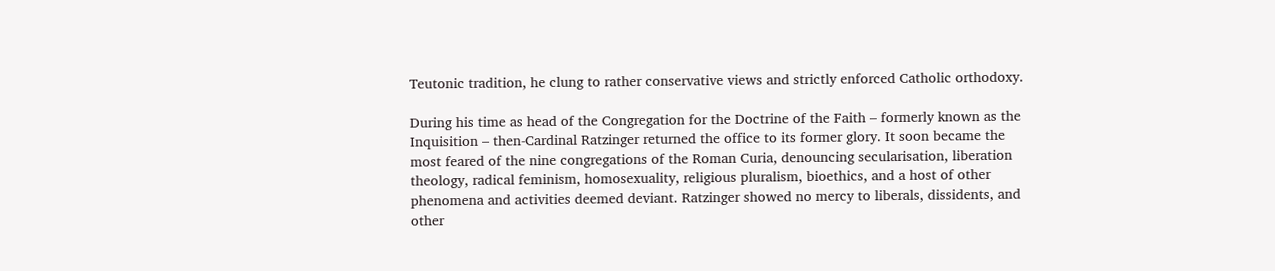Teutonic tradition, he clung to rather conservative views and strictly enforced Catholic orthodoxy.

During his time as head of the Congregation for the Doctrine of the Faith – formerly known as the Inquisition – then-Cardinal Ratzinger returned the office to its former glory. It soon became the most feared of the nine congregations of the Roman Curia, denouncing secularisation, liberation theology, radical feminism, homosexuality, religious pluralism, bioethics, and a host of other phenomena and activities deemed deviant. Ratzinger showed no mercy to liberals, dissidents, and other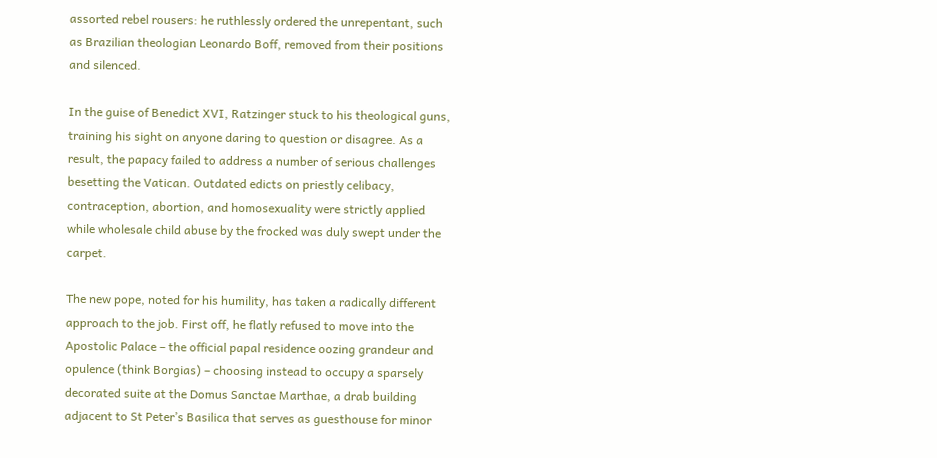assorted rebel rousers: he ruthlessly ordered the unrepentant, such as Brazilian theologian Leonardo Boff, removed from their positions and silenced.

In the guise of Benedict XVI, Ratzinger stuck to his theological guns, training his sight on anyone daring to question or disagree. As a result, the papacy failed to address a number of serious challenges besetting the Vatican. Outdated edicts on priestly celibacy, contraception, abortion, and homosexuality were strictly applied while wholesale child abuse by the frocked was duly swept under the carpet.

The new pope, noted for his humility, has taken a radically different approach to the job. First off, he flatly refused to move into the Apostolic Palace – the official papal residence oozing grandeur and opulence (think Borgias) – choosing instead to occupy a sparsely decorated suite at the Domus Sanctae Marthae, a drab building adjacent to St Peter’s Basilica that serves as guesthouse for minor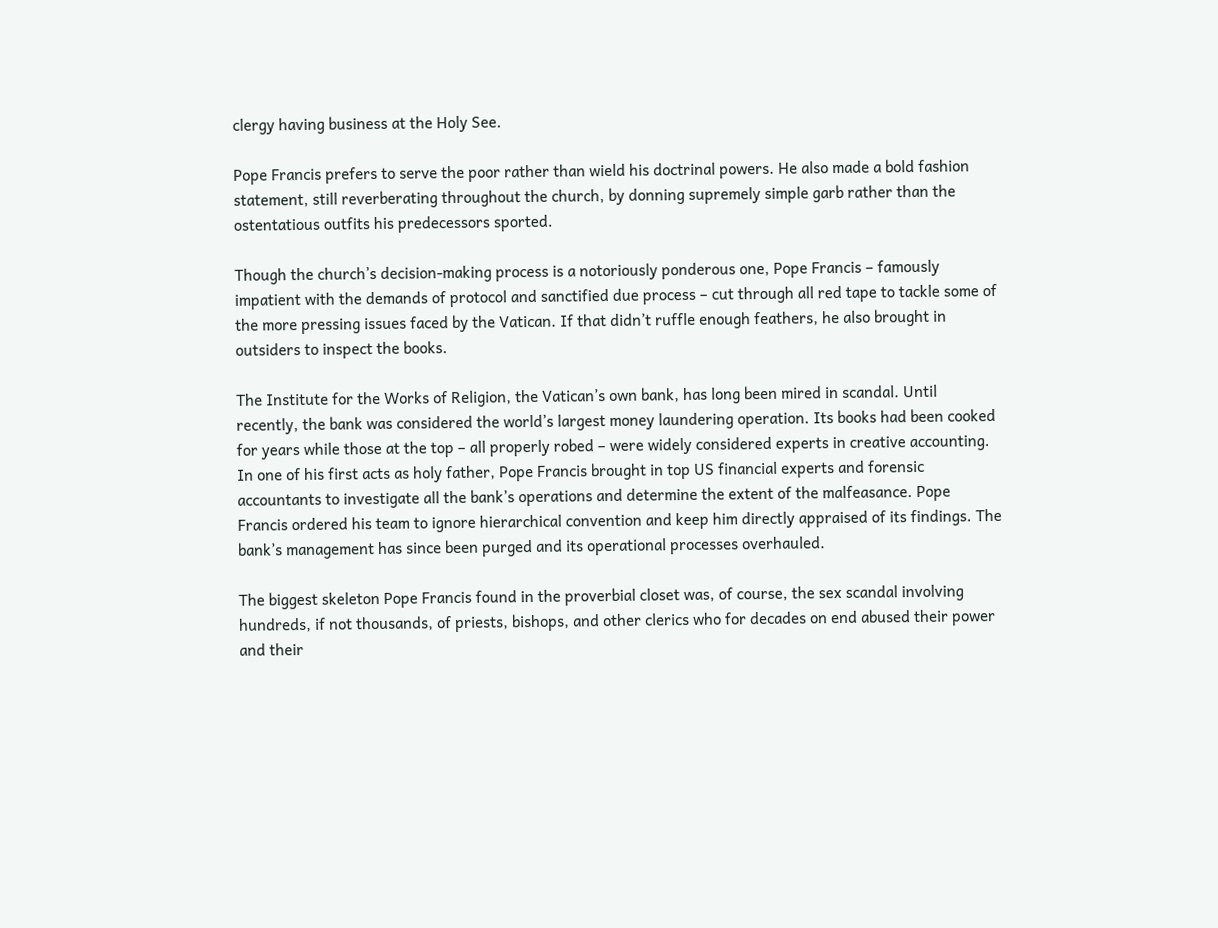clergy having business at the Holy See.

Pope Francis prefers to serve the poor rather than wield his doctrinal powers. He also made a bold fashion statement, still reverberating throughout the church, by donning supremely simple garb rather than the ostentatious outfits his predecessors sported.

Though the church’s decision-making process is a notoriously ponderous one, Pope Francis – famously impatient with the demands of protocol and sanctified due process – cut through all red tape to tackle some of the more pressing issues faced by the Vatican. If that didn’t ruffle enough feathers, he also brought in outsiders to inspect the books.

The Institute for the Works of Religion, the Vatican’s own bank, has long been mired in scandal. Until recently, the bank was considered the world’s largest money laundering operation. Its books had been cooked for years while those at the top – all properly robed – were widely considered experts in creative accounting. In one of his first acts as holy father, Pope Francis brought in top US financial experts and forensic accountants to investigate all the bank’s operations and determine the extent of the malfeasance. Pope Francis ordered his team to ignore hierarchical convention and keep him directly appraised of its findings. The bank’s management has since been purged and its operational processes overhauled.

The biggest skeleton Pope Francis found in the proverbial closet was, of course, the sex scandal involving hundreds, if not thousands, of priests, bishops, and other clerics who for decades on end abused their power and their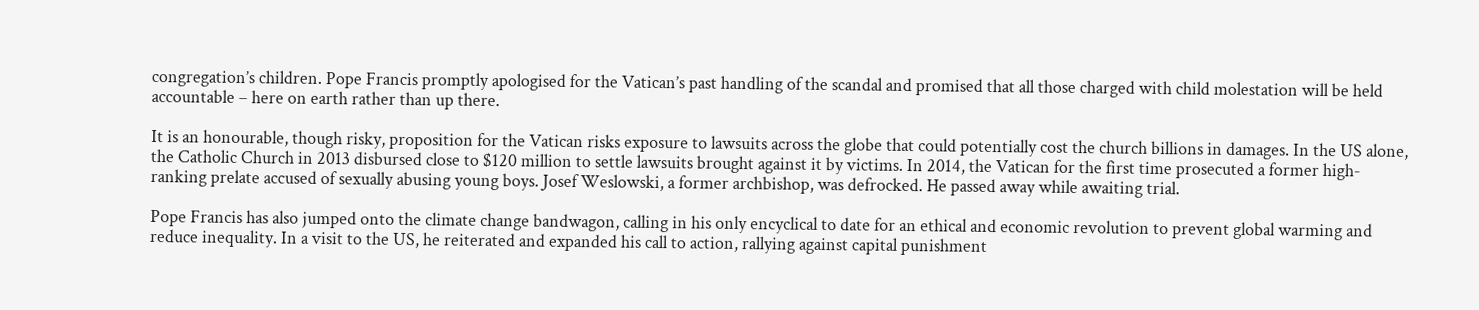congregation’s children. Pope Francis promptly apologised for the Vatican’s past handling of the scandal and promised that all those charged with child molestation will be held accountable – here on earth rather than up there.

It is an honourable, though risky, proposition for the Vatican risks exposure to lawsuits across the globe that could potentially cost the church billions in damages. In the US alone, the Catholic Church in 2013 disbursed close to $120 million to settle lawsuits brought against it by victims. In 2014, the Vatican for the first time prosecuted a former high-ranking prelate accused of sexually abusing young boys. Josef Weslowski, a former archbishop, was defrocked. He passed away while awaiting trial.

Pope Francis has also jumped onto the climate change bandwagon, calling in his only encyclical to date for an ethical and economic revolution to prevent global warming and reduce inequality. In a visit to the US, he reiterated and expanded his call to action, rallying against capital punishment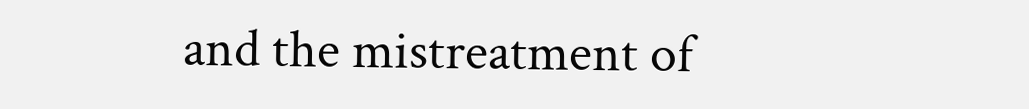and the mistreatment of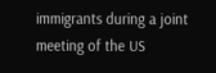immigrants during a joint meeting of the US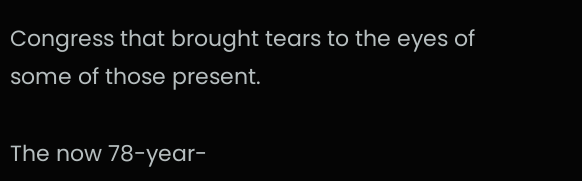Congress that brought tears to the eyes of some of those present.

The now 78-year-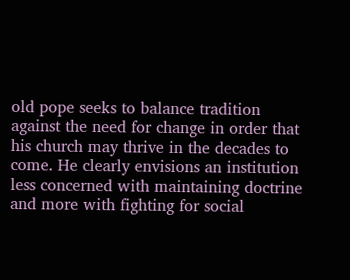old pope seeks to balance tradition against the need for change in order that his church may thrive in the decades to come. He clearly envisions an institution less concerned with maintaining doctrine and more with fighting for social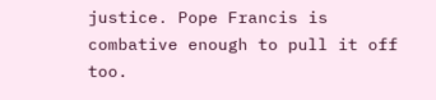justice. Pope Francis is combative enough to pull it off too.